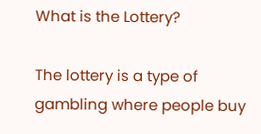What is the Lottery?

The lottery is a type of gambling where people buy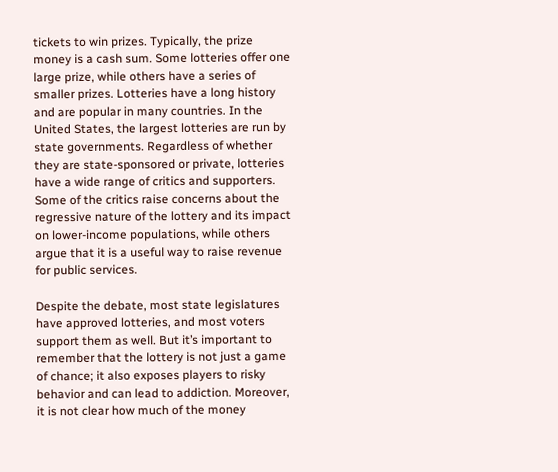tickets to win prizes. Typically, the prize money is a cash sum. Some lotteries offer one large prize, while others have a series of smaller prizes. Lotteries have a long history and are popular in many countries. In the United States, the largest lotteries are run by state governments. Regardless of whether they are state-sponsored or private, lotteries have a wide range of critics and supporters. Some of the critics raise concerns about the regressive nature of the lottery and its impact on lower-income populations, while others argue that it is a useful way to raise revenue for public services.

Despite the debate, most state legislatures have approved lotteries, and most voters support them as well. But it’s important to remember that the lottery is not just a game of chance; it also exposes players to risky behavior and can lead to addiction. Moreover, it is not clear how much of the money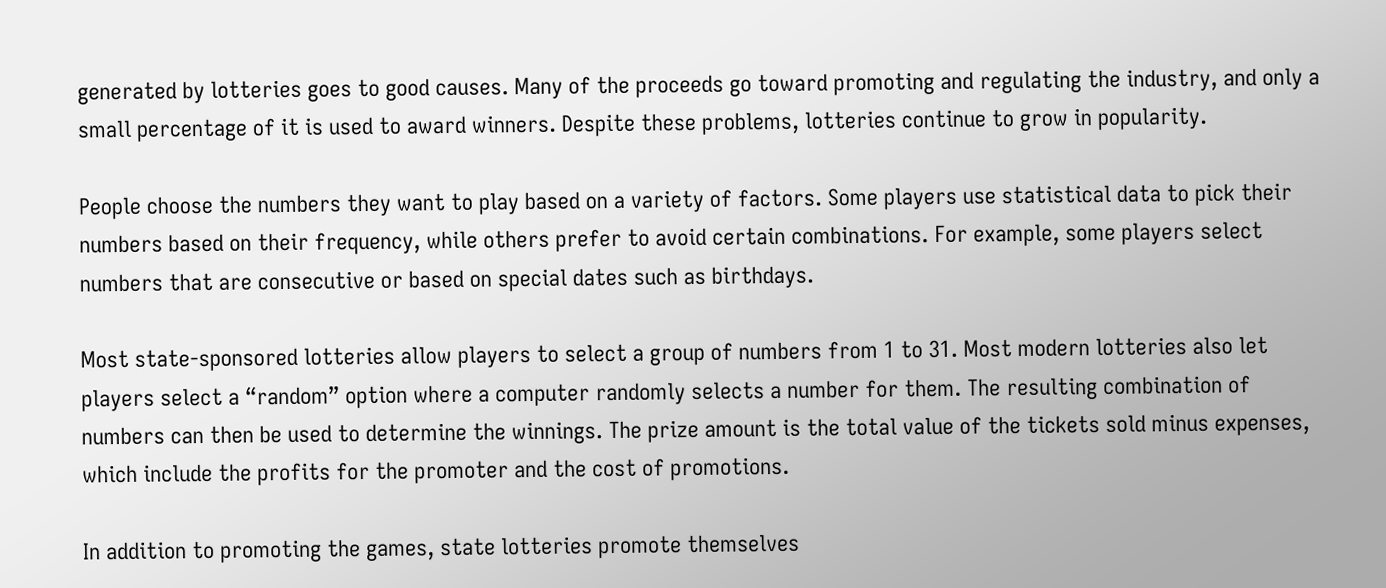generated by lotteries goes to good causes. Many of the proceeds go toward promoting and regulating the industry, and only a small percentage of it is used to award winners. Despite these problems, lotteries continue to grow in popularity.

People choose the numbers they want to play based on a variety of factors. Some players use statistical data to pick their numbers based on their frequency, while others prefer to avoid certain combinations. For example, some players select numbers that are consecutive or based on special dates such as birthdays.

Most state-sponsored lotteries allow players to select a group of numbers from 1 to 31. Most modern lotteries also let players select a “random” option where a computer randomly selects a number for them. The resulting combination of numbers can then be used to determine the winnings. The prize amount is the total value of the tickets sold minus expenses, which include the profits for the promoter and the cost of promotions.

In addition to promoting the games, state lotteries promote themselves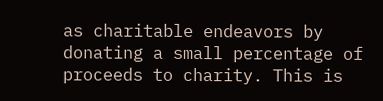as charitable endeavors by donating a small percentage of proceeds to charity. This is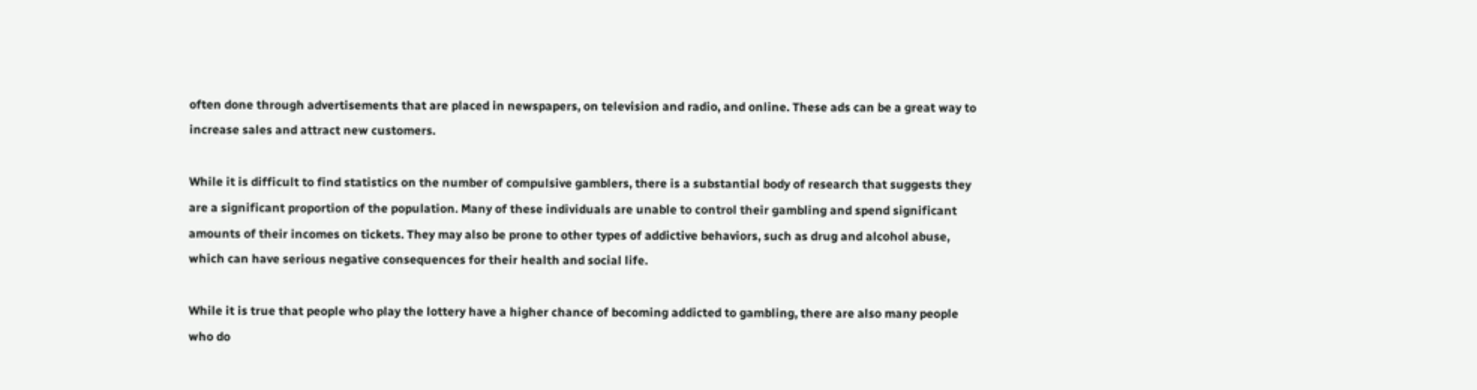often done through advertisements that are placed in newspapers, on television and radio, and online. These ads can be a great way to increase sales and attract new customers.

While it is difficult to find statistics on the number of compulsive gamblers, there is a substantial body of research that suggests they are a significant proportion of the population. Many of these individuals are unable to control their gambling and spend significant amounts of their incomes on tickets. They may also be prone to other types of addictive behaviors, such as drug and alcohol abuse, which can have serious negative consequences for their health and social life.

While it is true that people who play the lottery have a higher chance of becoming addicted to gambling, there are also many people who do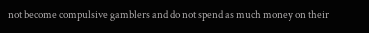not become compulsive gamblers and do not spend as much money on their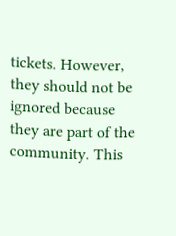tickets. However, they should not be ignored because they are part of the community. This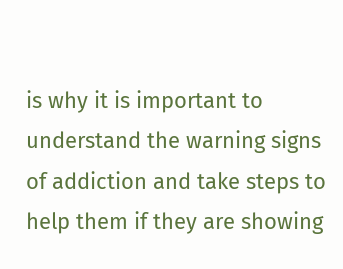is why it is important to understand the warning signs of addiction and take steps to help them if they are showing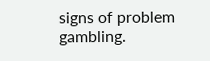signs of problem gambling.